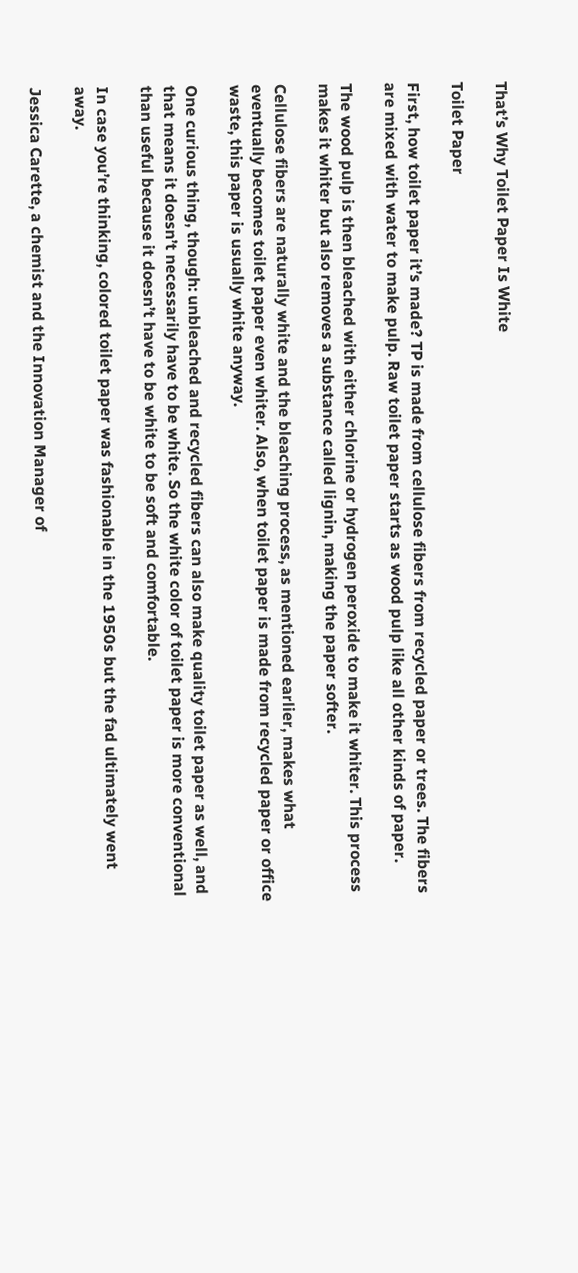That’s Why Toilet Paper Is White

Toilet Paper

First, how toilet paper it’s made? TP is made from cellulose fibers from recycled paper or trees. The fibers are mixed with water to make pulp. Raw toilet paper starts as wood pulp like all other kinds of paper.

The wood pulp is then bleached with either chlorine or hydrogen peroxide to make it whiter. This process makes it whiter but also removes a substance called lignin, making the paper softer.

Cellulose fibers are naturally white and the bleaching process, as mentioned earlier, makes what eventually becomes toilet paper even whiter. Also, when toilet paper is made from recycled paper or office waste, this paper is usually white anyway.

One curious thing, though: unbleached and recycled fibers can also make quality toilet paper as well, and that means it doesn’t necessarily have to be white. So the white color of toilet paper is more conventional than useful because it doesn’t have to be white to be soft and comfortable.

In case you’re thinking, colored toilet paper was fashionable in the 1950s but the fad ultimately went away.

Jessica Carette, a chemist and the Innovation Manager of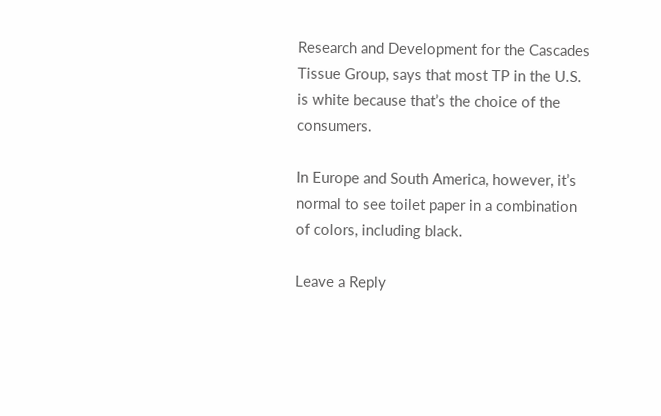Research and Development for the Cascades Tissue Group, says that most TP in the U.S. is white because that’s the choice of the consumers.

In Europe and South America, however, it’s normal to see toilet paper in a combination of colors, including black.

Leave a Reply